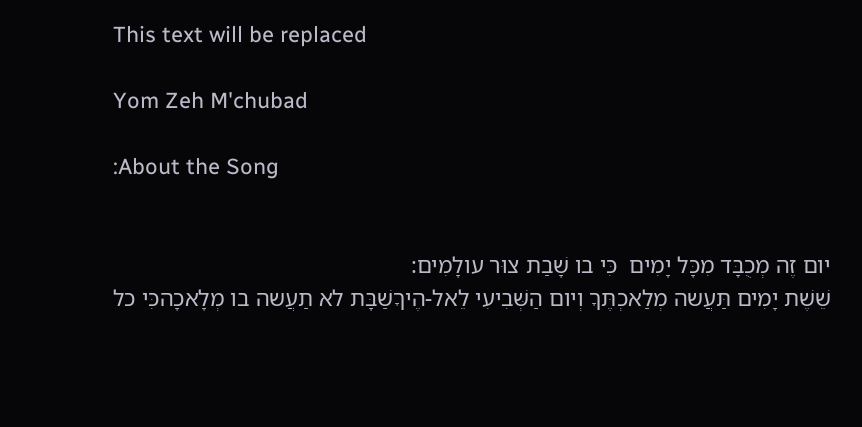This text will be replaced

Yom Zeh M'chubad

:About the Song


יום זֶה מְכֻבָּד מִכָּל יָמִים  כִּי בו שָׁבַת צוּר עולָמִים:
שֵׁשֶׁת יָמִים תַּעֲשה מְלַאכְתֶּךָ וְיום הַשְּׁבִיעִי לֵאל-הֶיךָשַׁבָּת לא תַעֲשה בו מְלָאכָהכִּי כל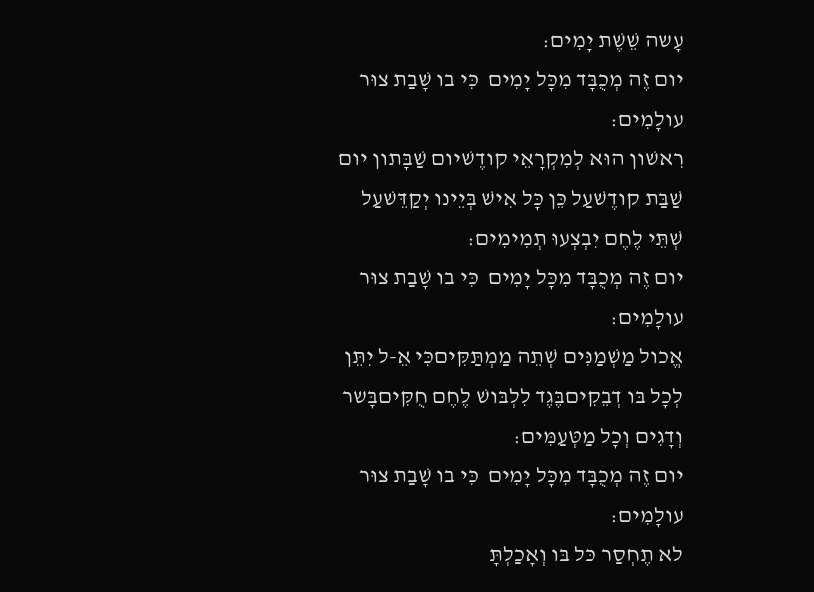עָשה שֵׁשֶׁת יָמִים:
יום זֶה מְכֻבָּד מִכָּל יָמִים  כִּי בו שָׁבַת צוּר עולָמִים:
רִאשׁון הוּא לְמִקְרָאֵי קודֶשׁיום שַׁבָּתון יום שַׁבַּת קודֶשׁעַל כֵּן כָּל אִישׁ בְּיֵינו יְקַדֵּשׁעַל שְׁתֵּי לֶחֶם יִבְצְעוּ תְמִימִים:
יום זֶה מְכֻבָּד מִכָּל יָמִים  כִּי בו שָׁבַת צוּר עולָמִים:
אֱכול מַשְׁמַנִּים שְׁתֵה מַמְתַּקִּיםכִּי אֵ-ל יִתֵּן לְכָל בּו דְבֵקִיםבֶּגֶד לִלְבּושׁ לֶחֶם חֻקִּיםבָּשר וְדָגִים וְכָל מַטְּעַמִּים:
יום זֶה מְכֻבָּד מִכָּל יָמִים  כִּי בו שָׁבַת צוּר עולָמִים:
לא תֶחְסַר כּל בּו וְאָכַלְתָּ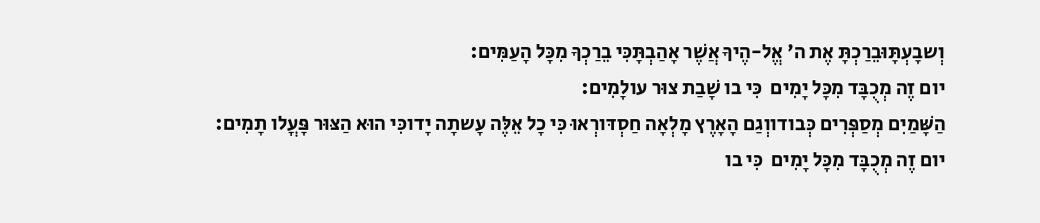וְשבָעְתָּוּבֵרַכְתָּ אֶת ה' אֱל-הֶיךָ אֲשֶׁר אָהַבְתָּכִּי בֵרַכְךָ מִכָּל הָעַמִּים:
יום זֶה מְכֻבָּד מִכָּל יָמִים  כִּי בו שָׁבַת צוּר עולָמִים:
הַשָּׁמַיִם מְסַפְּרִים כְּבודווְגַם הָאָרֶץ מָלְאָה חַסְדּורְאוּ כִּי כָל אֵלֶּה עָשתָה יָדוכִּי הוּא הַצּוּר פָּעֳלו תָמִים:
יום זֶה מְכֻבָּד מִכָּל יָמִים  כִּי בו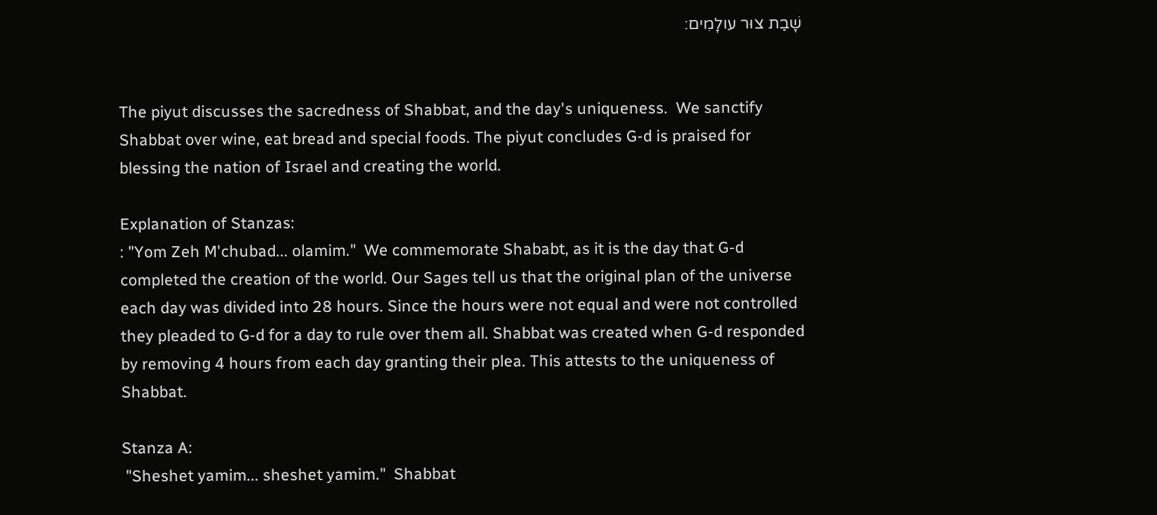שָׁבַת צוּר עולָמִים:


The piyut discusses the sacredness of Shabbat, and the day's uniqueness.  We sanctify  Shabbat over wine, eat bread and special foods. The piyut concludes G-d is praised for blessing the nation of Israel and creating the world.

Explanation of Stanzas:
: "Yom Zeh M'chubad... olamim."  We commemorate Shababt, as it is the day that G-d completed the creation of the world. Our Sages tell us that the original plan of the universe each day was divided into 28 hours. Since the hours were not equal and were not controlled they pleaded to G-d for a day to rule over them all. Shabbat was created when G-d responded by removing 4 hours from each day granting their plea. This attests to the uniqueness of Shabbat.

Stanza A:
 "Sheshet yamim... sheshet yamim."  Shabbat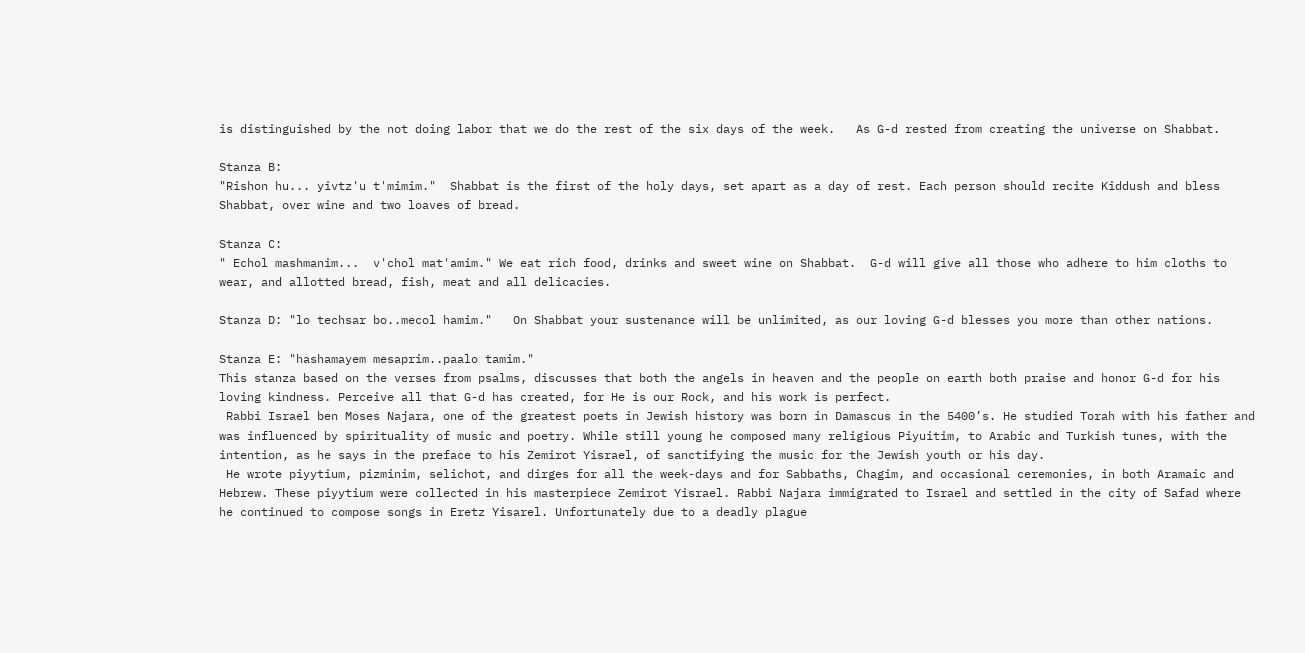is distinguished by the not doing labor that we do the rest of the six days of the week.   As G-d rested from creating the universe on Shabbat.

Stanza B:
"Rishon hu... yivtz'u t'mimim."  Shabbat is the first of the holy days, set apart as a day of rest. Each person should recite Kiddush and bless Shabbat, over wine and two loaves of bread.

Stanza C:
" Echol mashmanim...  v'chol mat'amim." We eat rich food, drinks and sweet wine on Shabbat.  G-d will give all those who adhere to him cloths to wear, and allotted bread, fish, meat and all delicacies.

Stanza D: "lo techsar bo..mecol hamim."   On Shabbat your sustenance will be unlimited, as our loving G-d blesses you more than other nations.

Stanza E: "hashamayem mesaprim..paalo tamim."
This stanza based on the verses from psalms, discusses that both the angels in heaven and the people on earth both praise and honor G-d for his loving kindness. Perceive all that G-d has created, for He is our Rock, and his work is perfect.
 Rabbi Israel ben Moses Najara, one of the greatest poets in Jewish history was born in Damascus in the 5400’s. He studied Torah with his father and was influenced by spirituality of music and poetry. While still young he composed many religious Piyuitim, to Arabic and Turkish tunes, with the intention, as he says in the preface to his Zemirot Yisrael, of sanctifying the music for the Jewish youth or his day.
 He wrote piyytium, pizminim, selichot, and dirges for all the week-days and for Sabbaths, Chagim, and occasional ceremonies, in both Aramaic and Hebrew. These piyytium were collected in his masterpiece Zemirot Yisrael. Rabbi Najara immigrated to Israel and settled in the city of Safad where he continued to compose songs in Eretz Yisarel. Unfortunately due to a deadly plague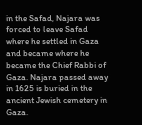in the Safad, Najara was forced to leave Safad where he settled in Gaza and became where he became the Chief Rabbi of Gaza. Najara passed away in 1625 is buried in the ancient Jewish cemetery in Gaza.